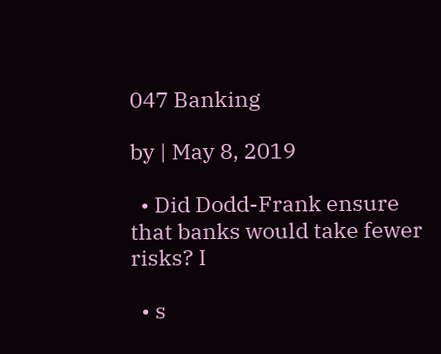047 Banking

by | May 8, 2019

  • Did Dodd-Frank ensure that banks would take fewer risks? I

  • s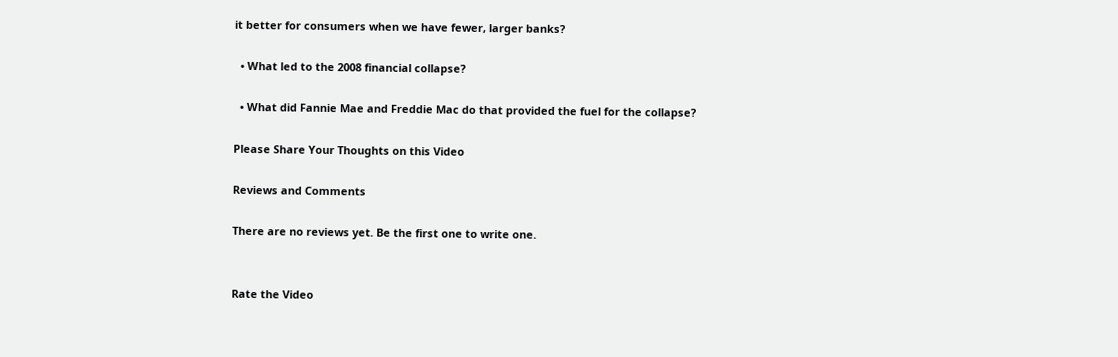it better for consumers when we have fewer, larger banks?

  • What led to the 2008 financial collapse?

  • What did Fannie Mae and Freddie Mac do that provided the fuel for the collapse?

Please Share Your Thoughts on this Video

Reviews and Comments

There are no reviews yet. Be the first one to write one.


Rate the Video